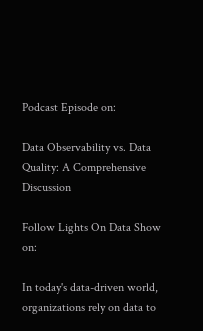Podcast Episode on:

Data Observability vs. Data Quality: A Comprehensive Discussion

Follow Lights On Data Show on:

In today's data-driven world, organizations rely on data to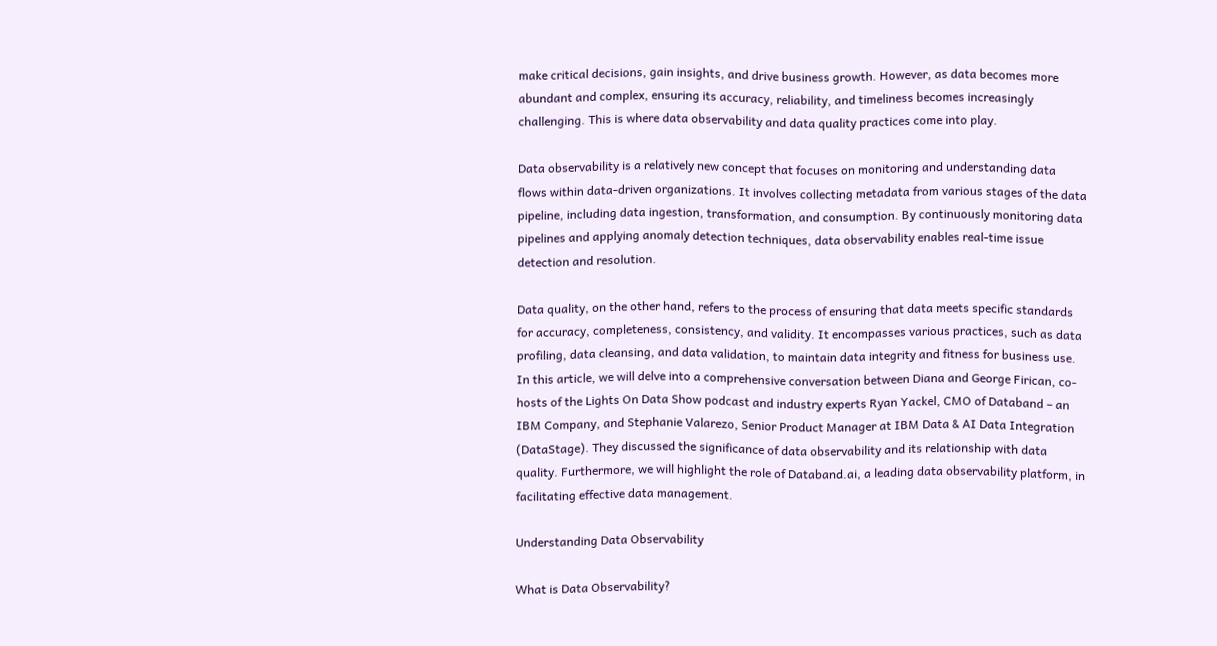make critical decisions, gain insights, and drive business growth. However, as data becomes more abundant and complex, ensuring its accuracy, reliability, and timeliness becomes increasingly challenging. This is where data observability and data quality practices come into play.

Data observability is a relatively new concept that focuses on monitoring and understanding data flows within data-driven organizations. It involves collecting metadata from various stages of the data pipeline, including data ingestion, transformation, and consumption. By continuously monitoring data pipelines and applying anomaly detection techniques, data observability enables real-time issue detection and resolution.

Data quality, on the other hand, refers to the process of ensuring that data meets specific standards for accuracy, completeness, consistency, and validity. It encompasses various practices, such as data profiling, data cleansing, and data validation, to maintain data integrity and fitness for business use. In this article, we will delve into a comprehensive conversation between Diana and George Firican, co-hosts of the Lights On Data Show podcast and industry experts Ryan Yackel, CMO of Databand – an IBM Company, and Stephanie Valarezo, Senior Product Manager at IBM Data & AI Data Integration (DataStage). They discussed the significance of data observability and its relationship with data quality. Furthermore, we will highlight the role of Databand.ai, a leading data observability platform, in facilitating effective data management.

Understanding Data Observability

What is Data Observability?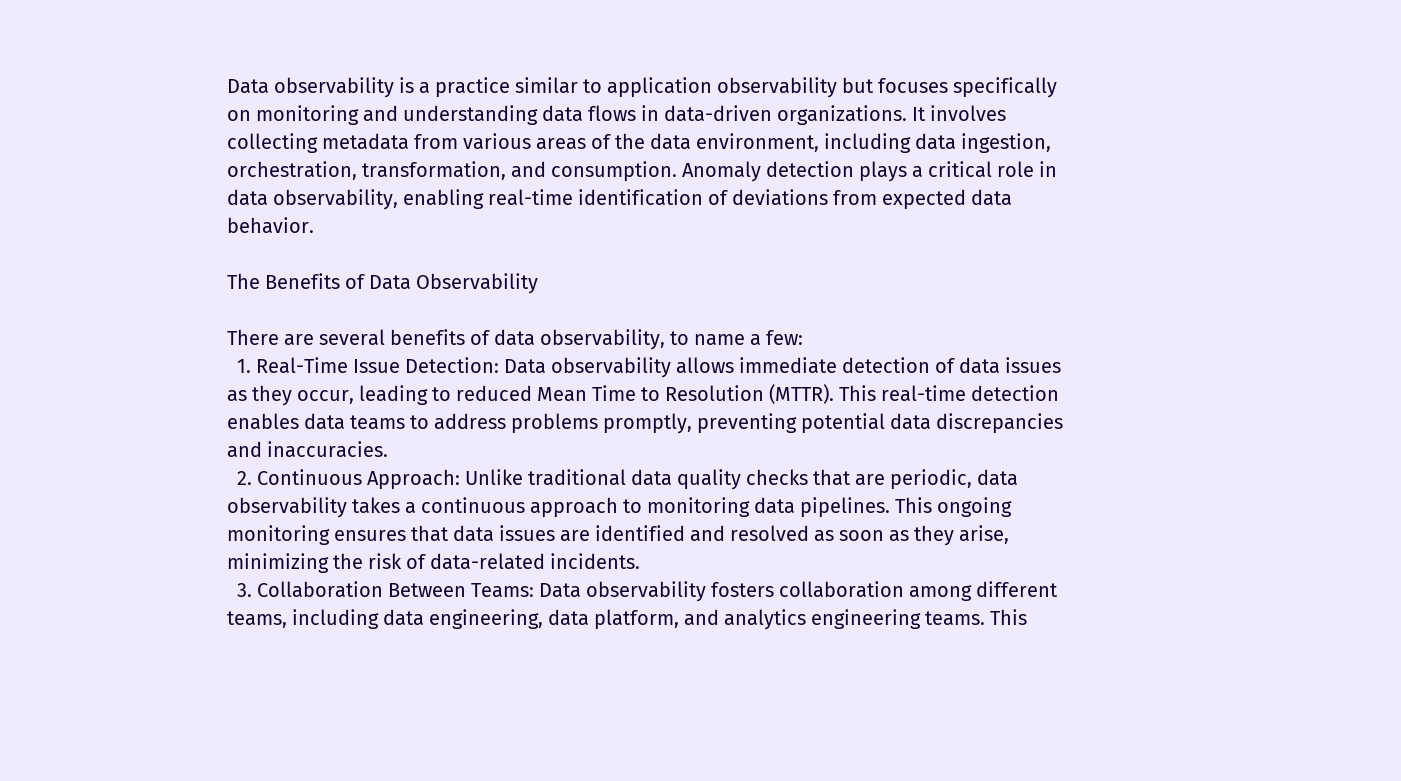Data observability is a practice similar to application observability but focuses specifically on monitoring and understanding data flows in data-driven organizations. It involves collecting metadata from various areas of the data environment, including data ingestion, orchestration, transformation, and consumption. Anomaly detection plays a critical role in data observability, enabling real-time identification of deviations from expected data behavior.

The Benefits of Data Observability

There are several benefits of data observability, to name a few:
  1. Real-Time Issue Detection: Data observability allows immediate detection of data issues as they occur, leading to reduced Mean Time to Resolution (MTTR). This real-time detection enables data teams to address problems promptly, preventing potential data discrepancies and inaccuracies.
  2. Continuous Approach: Unlike traditional data quality checks that are periodic, data observability takes a continuous approach to monitoring data pipelines. This ongoing monitoring ensures that data issues are identified and resolved as soon as they arise, minimizing the risk of data-related incidents.
  3. Collaboration Between Teams: Data observability fosters collaboration among different teams, including data engineering, data platform, and analytics engineering teams. This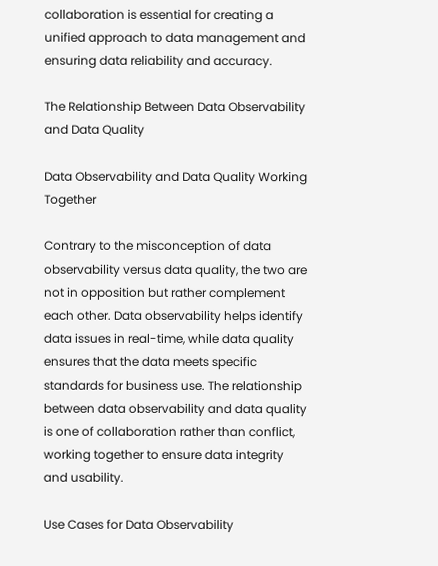collaboration is essential for creating a unified approach to data management and ensuring data reliability and accuracy.

The Relationship Between Data Observability and Data Quality

Data Observability and Data Quality Working Together

Contrary to the misconception of data observability versus data quality, the two are not in opposition but rather complement each other. Data observability helps identify data issues in real-time, while data quality ensures that the data meets specific standards for business use. The relationship between data observability and data quality is one of collaboration rather than conflict, working together to ensure data integrity and usability.

Use Cases for Data Observability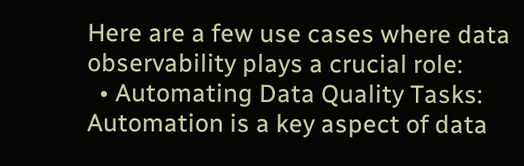Here are a few use cases where data observability plays a crucial role:
  • Automating Data Quality Tasks: Automation is a key aspect of data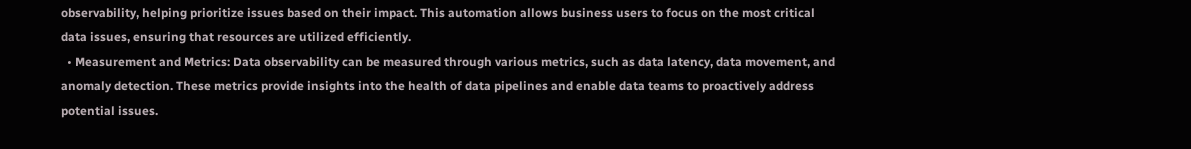observability, helping prioritize issues based on their impact. This automation allows business users to focus on the most critical data issues, ensuring that resources are utilized efficiently.
  • Measurement and Metrics: Data observability can be measured through various metrics, such as data latency, data movement, and anomaly detection. These metrics provide insights into the health of data pipelines and enable data teams to proactively address potential issues.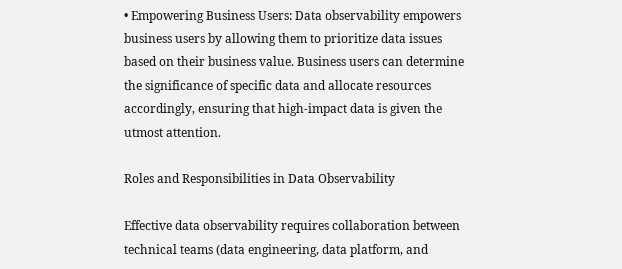• Empowering Business Users: Data observability empowers business users by allowing them to prioritize data issues based on their business value. Business users can determine the significance of specific data and allocate resources accordingly, ensuring that high-impact data is given the utmost attention.

Roles and Responsibilities in Data Observability

Effective data observability requires collaboration between technical teams (data engineering, data platform, and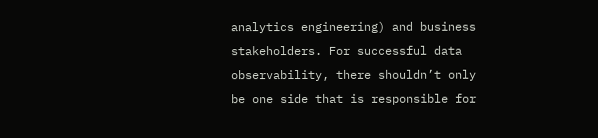analytics engineering) and business stakeholders. For successful data observability, there shouldn’t only be one side that is responsible for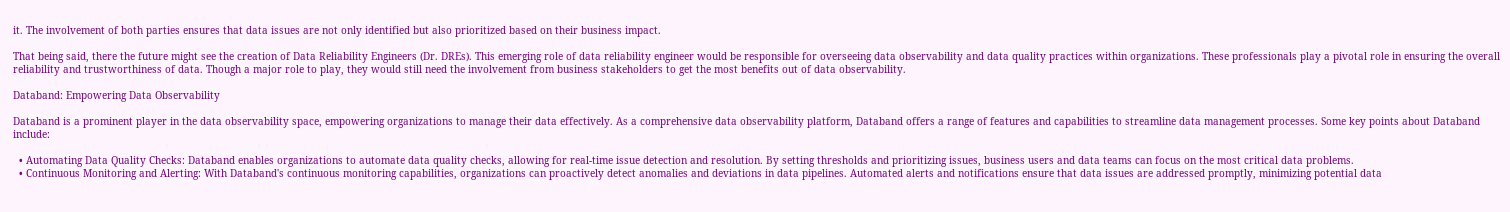it. The involvement of both parties ensures that data issues are not only identified but also prioritized based on their business impact.

That being said, there the future might see the creation of Data Reliability Engineers (Dr. DREs). This emerging role of data reliability engineer would be responsible for overseeing data observability and data quality practices within organizations. These professionals play a pivotal role in ensuring the overall reliability and trustworthiness of data. Though a major role to play, they would still need the involvement from business stakeholders to get the most benefits out of data observability.

Databand: Empowering Data Observability

Databand is a prominent player in the data observability space, empowering organizations to manage their data effectively. As a comprehensive data observability platform, Databand offers a range of features and capabilities to streamline data management processes. Some key points about Databand include:

  • Automating Data Quality Checks: Databand enables organizations to automate data quality checks, allowing for real-time issue detection and resolution. By setting thresholds and prioritizing issues, business users and data teams can focus on the most critical data problems.
  • Continuous Monitoring and Alerting: With Databand's continuous monitoring capabilities, organizations can proactively detect anomalies and deviations in data pipelines. Automated alerts and notifications ensure that data issues are addressed promptly, minimizing potential data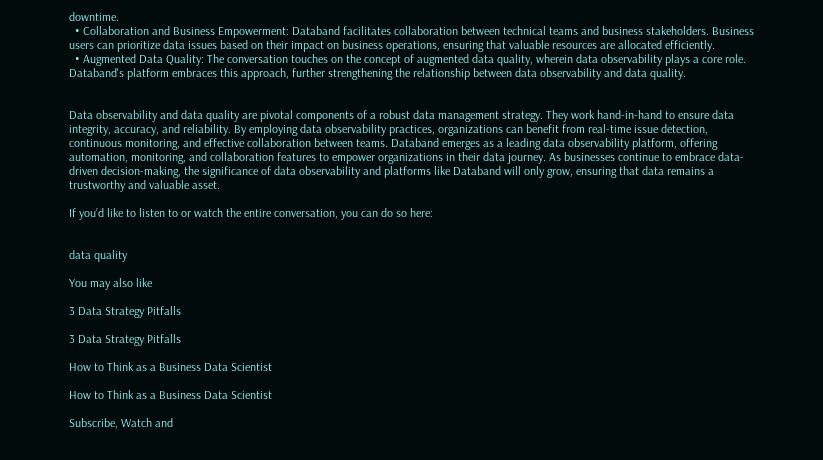downtime.
  • Collaboration and Business Empowerment: Databand facilitates collaboration between technical teams and business stakeholders. Business users can prioritize data issues based on their impact on business operations, ensuring that valuable resources are allocated efficiently.
  • Augmented Data Quality: The conversation touches on the concept of augmented data quality, wherein data observability plays a core role. Databand's platform embraces this approach, further strengthening the relationship between data observability and data quality.


Data observability and data quality are pivotal components of a robust data management strategy. They work hand-in-hand to ensure data integrity, accuracy, and reliability. By employing data observability practices, organizations can benefit from real-time issue detection, continuous monitoring, and effective collaboration between teams. Databand emerges as a leading data observability platform, offering automation, monitoring, and collaboration features to empower organizations in their data journey. As businesses continue to embrace data-driven decision-making, the significance of data observability and platforms like Databand will only grow, ensuring that data remains a trustworthy and valuable asset.

If you’d like to listen to or watch the entire conversation, you can do so here:


data quality

You may also like

3 Data Strategy Pitfalls

3 Data Strategy Pitfalls

How to Think as a Business Data Scientist

How to Think as a Business Data Scientist

Subscribe, Watch and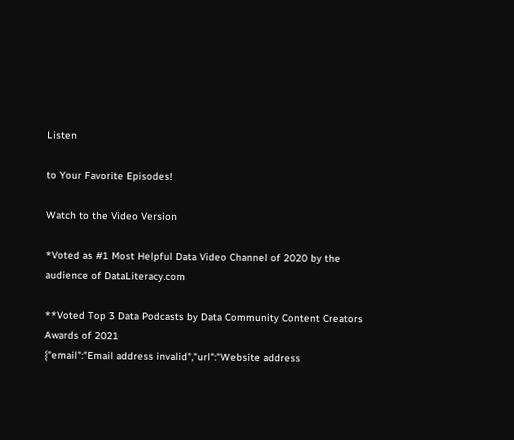Listen

to Your Favorite Episodes!

Watch to the Video Version

*Voted as #1 Most Helpful Data Video Channel of 2020 by the audience of DataLiteracy.com

**Voted Top 3 Data Podcasts by Data Community Content Creators Awards of 2021
{"email":"Email address invalid","url":"Website address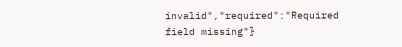invalid","required":"Required field missing"}